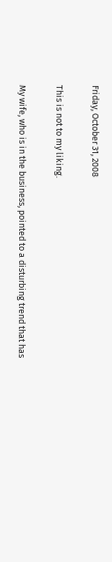Friday, October 31, 2008

This is not to my liking.

My wife, who is in the business, pointed to a disturbing trend that has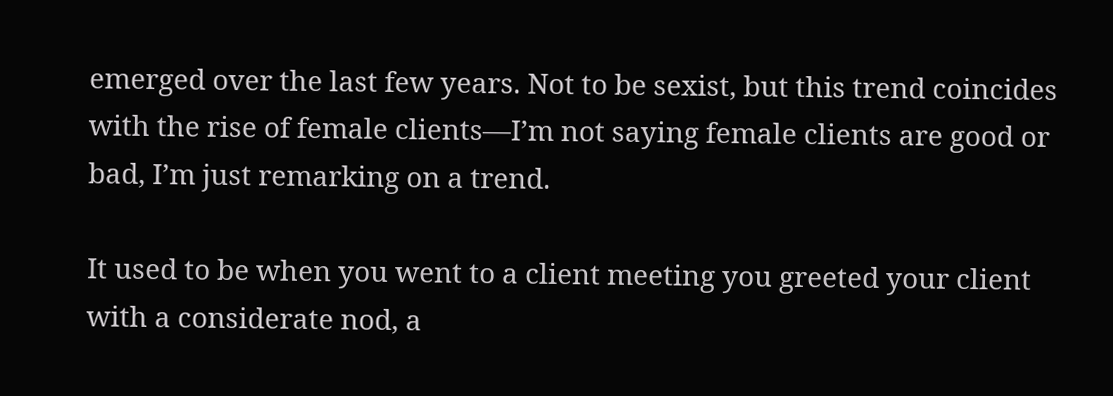emerged over the last few years. Not to be sexist, but this trend coincides with the rise of female clients—I’m not saying female clients are good or bad, I’m just remarking on a trend.

It used to be when you went to a client meeting you greeted your client with a considerate nod, a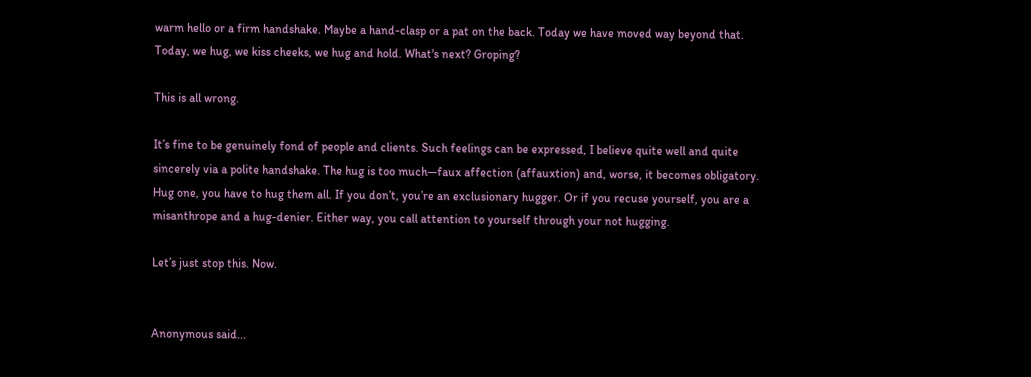warm hello or a firm handshake. Maybe a hand-clasp or a pat on the back. Today we have moved way beyond that. Today, we hug, we kiss cheeks, we hug and hold. What's next? Groping?

This is all wrong.

It’s fine to be genuinely fond of people and clients. Such feelings can be expressed, I believe quite well and quite sincerely via a polite handshake. The hug is too much—faux affection (affauxtion) and, worse, it becomes obligatory. Hug one, you have to hug them all. If you don’t, you’re an exclusionary hugger. Or if you recuse yourself, you are a misanthrope and a hug-denier. Either way, you call attention to yourself through your not hugging.

Let’s just stop this. Now.


Anonymous said...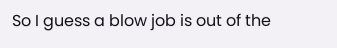So I guess a blow job is out of the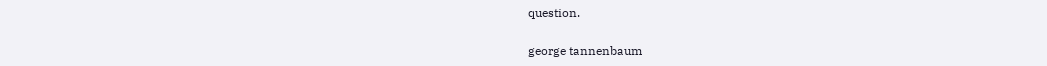question.

george tannenbaum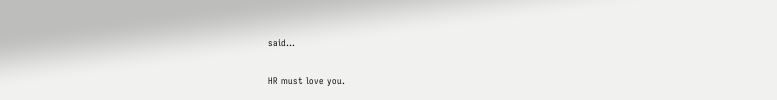said...

HR must love you.